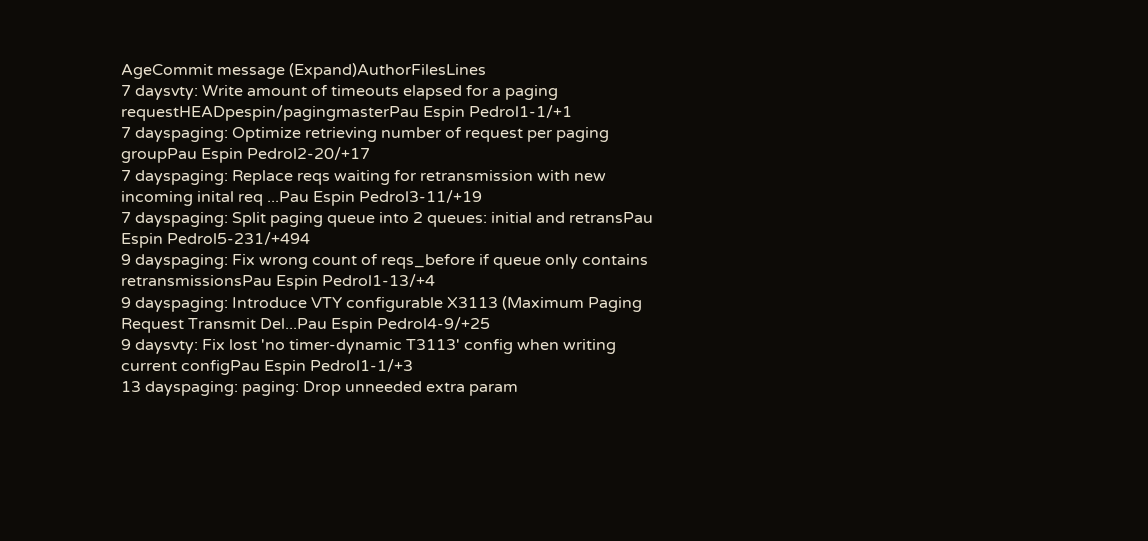AgeCommit message (Expand)AuthorFilesLines
7 daysvty: Write amount of timeouts elapsed for a paging requestHEADpespin/pagingmasterPau Espin Pedrol1-1/+1
7 dayspaging: Optimize retrieving number of request per paging groupPau Espin Pedrol2-20/+17
7 dayspaging: Replace reqs waiting for retransmission with new incoming inital req ...Pau Espin Pedrol3-11/+19
7 dayspaging: Split paging queue into 2 queues: initial and retransPau Espin Pedrol5-231/+494
9 dayspaging: Fix wrong count of reqs_before if queue only contains retransmissionsPau Espin Pedrol1-13/+4
9 dayspaging: Introduce VTY configurable X3113 (Maximum Paging Request Transmit Del...Pau Espin Pedrol4-9/+25
9 daysvty: Fix lost 'no timer-dynamic T3113' config when writing current configPau Espin Pedrol1-1/+3
13 dayspaging: paging: Drop unneeded extra param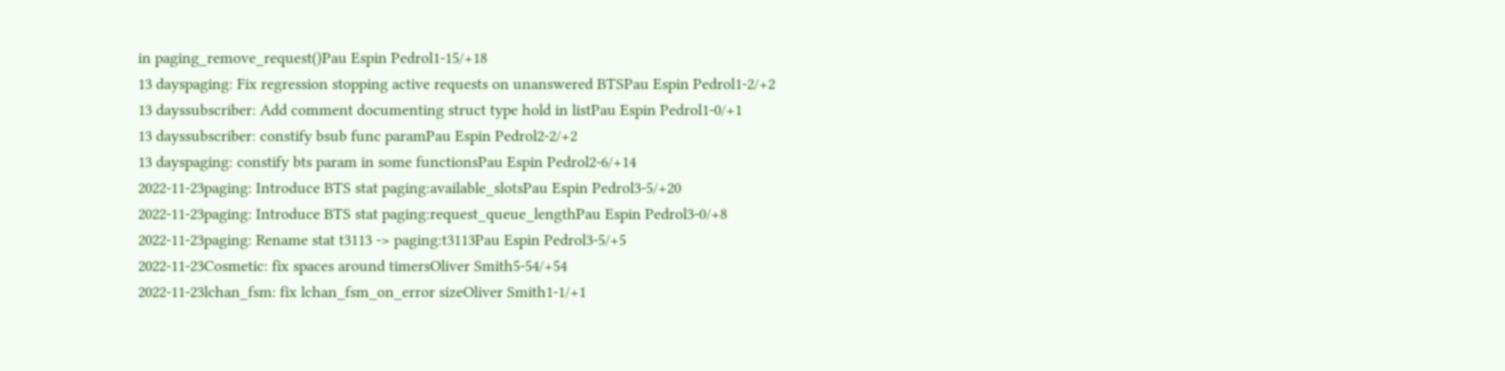in paging_remove_request()Pau Espin Pedrol1-15/+18
13 dayspaging: Fix regression stopping active requests on unanswered BTSPau Espin Pedrol1-2/+2
13 dayssubscriber: Add comment documenting struct type hold in listPau Espin Pedrol1-0/+1
13 dayssubscriber: constify bsub func paramPau Espin Pedrol2-2/+2
13 dayspaging: constify bts param in some functionsPau Espin Pedrol2-6/+14
2022-11-23paging: Introduce BTS stat paging:available_slotsPau Espin Pedrol3-5/+20
2022-11-23paging: Introduce BTS stat paging:request_queue_lengthPau Espin Pedrol3-0/+8
2022-11-23paging: Rename stat t3113 -> paging:t3113Pau Espin Pedrol3-5/+5
2022-11-23Cosmetic: fix spaces around timersOliver Smith5-54/+54
2022-11-23lchan_fsm: fix lchan_fsm_on_error sizeOliver Smith1-1/+1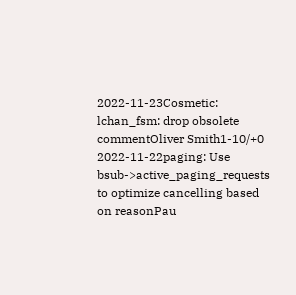2022-11-23Cosmetic: lchan_fsm: drop obsolete commentOliver Smith1-10/+0
2022-11-22paging: Use bsub->active_paging_requests to optimize cancelling based on reasonPau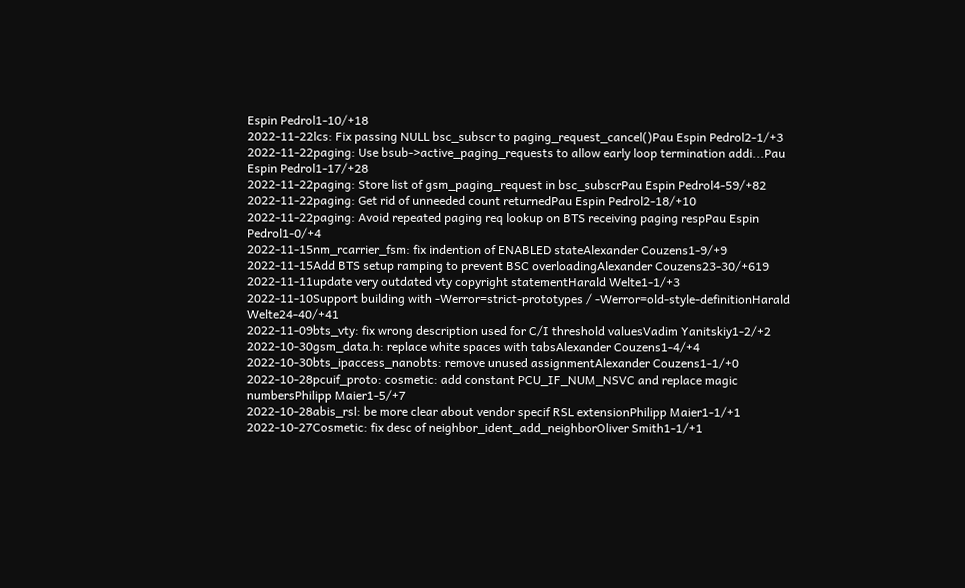Espin Pedrol1-10/+18
2022-11-22lcs: Fix passing NULL bsc_subscr to paging_request_cancel()Pau Espin Pedrol2-1/+3
2022-11-22paging: Use bsub->active_paging_requests to allow early loop termination addi...Pau Espin Pedrol1-17/+28
2022-11-22paging: Store list of gsm_paging_request in bsc_subscrPau Espin Pedrol4-59/+82
2022-11-22paging: Get rid of unneeded count returnedPau Espin Pedrol2-18/+10
2022-11-22paging: Avoid repeated paging req lookup on BTS receiving paging respPau Espin Pedrol1-0/+4
2022-11-15nm_rcarrier_fsm: fix indention of ENABLED stateAlexander Couzens1-9/+9
2022-11-15Add BTS setup ramping to prevent BSC overloadingAlexander Couzens23-30/+619
2022-11-11update very outdated vty copyright statementHarald Welte1-1/+3
2022-11-10Support building with -Werror=strict-prototypes / -Werror=old-style-definitionHarald Welte24-40/+41
2022-11-09bts_vty: fix wrong description used for C/I threshold valuesVadim Yanitskiy1-2/+2
2022-10-30gsm_data.h: replace white spaces with tabsAlexander Couzens1-4/+4
2022-10-30bts_ipaccess_nanobts: remove unused assignmentAlexander Couzens1-1/+0
2022-10-28pcuif_proto: cosmetic: add constant PCU_IF_NUM_NSVC and replace magic numbersPhilipp Maier1-5/+7
2022-10-28abis_rsl: be more clear about vendor specif RSL extensionPhilipp Maier1-1/+1
2022-10-27Cosmetic: fix desc of neighbor_ident_add_neighborOliver Smith1-1/+1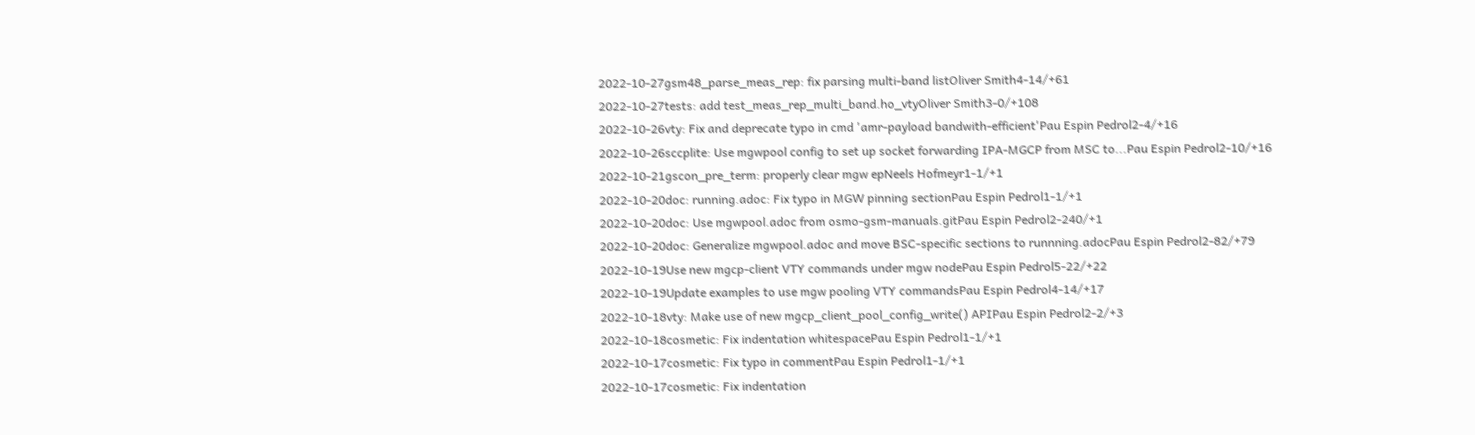2022-10-27gsm48_parse_meas_rep: fix parsing multi-band listOliver Smith4-14/+61
2022-10-27tests: add test_meas_rep_multi_band.ho_vtyOliver Smith3-0/+108
2022-10-26vty: Fix and deprecate typo in cmd 'amr-payload bandwith-efficient'Pau Espin Pedrol2-4/+16
2022-10-26sccplite: Use mgwpool config to set up socket forwarding IPA-MGCP from MSC to...Pau Espin Pedrol2-10/+16
2022-10-21gscon_pre_term: properly clear mgw epNeels Hofmeyr1-1/+1
2022-10-20doc: running.adoc: Fix typo in MGW pinning sectionPau Espin Pedrol1-1/+1
2022-10-20doc: Use mgwpool.adoc from osmo-gsm-manuals.gitPau Espin Pedrol2-240/+1
2022-10-20doc: Generalize mgwpool.adoc and move BSC-specific sections to runnning.adocPau Espin Pedrol2-82/+79
2022-10-19Use new mgcp-client VTY commands under mgw nodePau Espin Pedrol5-22/+22
2022-10-19Update examples to use mgw pooling VTY commandsPau Espin Pedrol4-14/+17
2022-10-18vty: Make use of new mgcp_client_pool_config_write() APIPau Espin Pedrol2-2/+3
2022-10-18cosmetic: Fix indentation whitespacePau Espin Pedrol1-1/+1
2022-10-17cosmetic: Fix typo in commentPau Espin Pedrol1-1/+1
2022-10-17cosmetic: Fix indentation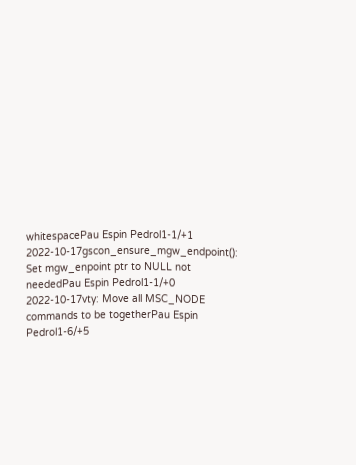whitespacePau Espin Pedrol1-1/+1
2022-10-17gscon_ensure_mgw_endpoint(): Set mgw_enpoint ptr to NULL not neededPau Espin Pedrol1-1/+0
2022-10-17vty: Move all MSC_NODE commands to be togetherPau Espin Pedrol1-6/+5